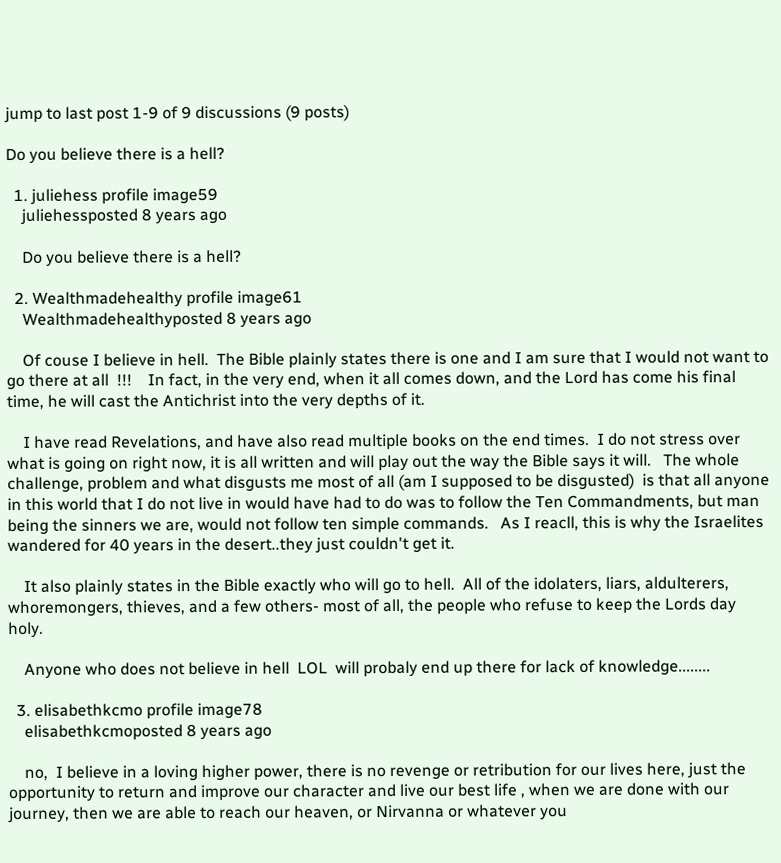jump to last post 1-9 of 9 discussions (9 posts)

Do you believe there is a hell?

  1. juliehess profile image59
    juliehessposted 8 years ago

    Do you believe there is a hell?

  2. Wealthmadehealthy profile image61
    Wealthmadehealthyposted 8 years ago

    Of couse I believe in hell.  The Bible plainly states there is one and I am sure that I would not want to go there at all  !!!    In fact, in the very end, when it all comes down, and the Lord has come his final time, he will cast the Antichrist into the very depths of it.

    I have read Revelations, and have also read multiple books on the end times.  I do not stress over what is going on right now, it is all written and will play out the way the Bible says it will.   The whole challenge, problem and what disgusts me most of all (am I supposed to be disgusted)  is that all anyone in this world that I do not live in would have had to do was to follow the Ten Commandments, but man being the sinners we are, would not follow ten simple commands.   As I reacll, this is why the Israelites wandered for 40 years in the desert..they just couldn't get it.

    It also plainly states in the Bible exactly who will go to hell.  All of the idolaters, liars, aldulterers, whoremongers, thieves, and a few others- most of all, the people who refuse to keep the Lords day holy.

    Anyone who does not believe in hell  LOL  will probaly end up there for lack of knowledge........

  3. elisabethkcmo profile image78
    elisabethkcmoposted 8 years ago

    no,  I believe in a loving higher power, there is no revenge or retribution for our lives here, just the opportunity to return and improve our character and live our best life , when we are done with our journey, then we are able to reach our heaven, or Nirvanna or whatever you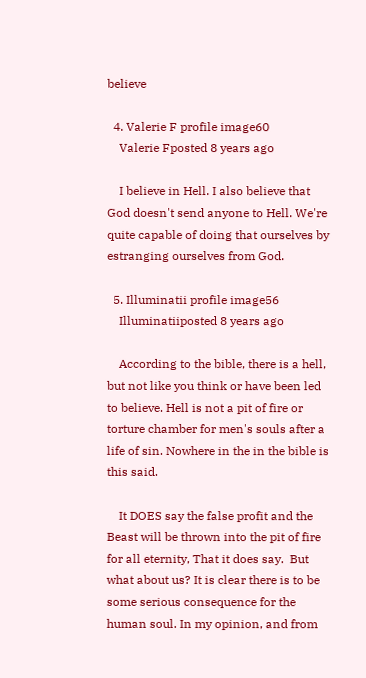believe

  4. Valerie F profile image60
    Valerie Fposted 8 years ago

    I believe in Hell. I also believe that God doesn't send anyone to Hell. We're quite capable of doing that ourselves by estranging ourselves from God.

  5. Illuminatii profile image56
    Illuminatiiposted 8 years ago

    According to the bible, there is a hell, but not like you think or have been led to believe. Hell is not a pit of fire or torture chamber for men's souls after a life of sin. Nowhere in the in the bible is this said.

    It DOES say the false profit and the Beast will be thrown into the pit of fire for all eternity, That it does say.  But what about us? It is clear there is to be some serious consequence for the human soul. In my opinion, and from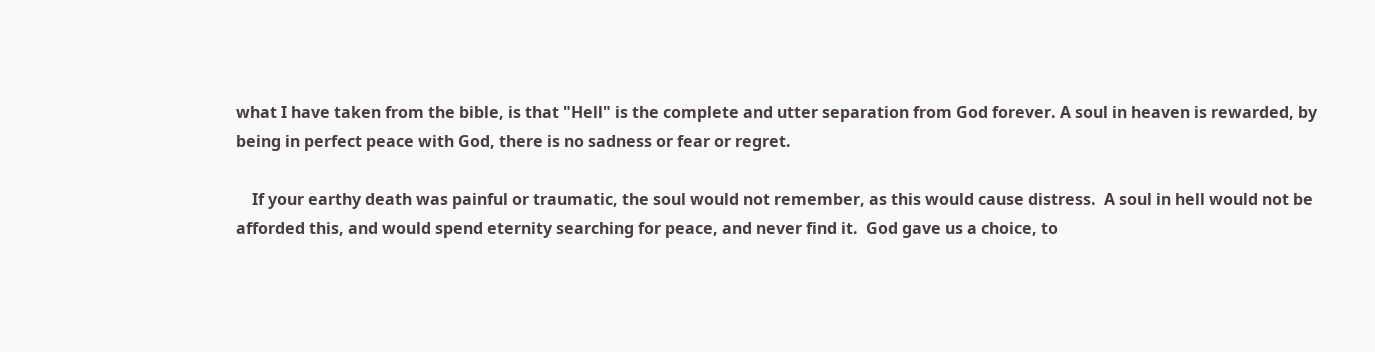what I have taken from the bible, is that "Hell" is the complete and utter separation from God forever. A soul in heaven is rewarded, by being in perfect peace with God, there is no sadness or fear or regret.

    If your earthy death was painful or traumatic, the soul would not remember, as this would cause distress.  A soul in hell would not be afforded this, and would spend eternity searching for peace, and never find it.  God gave us a choice, to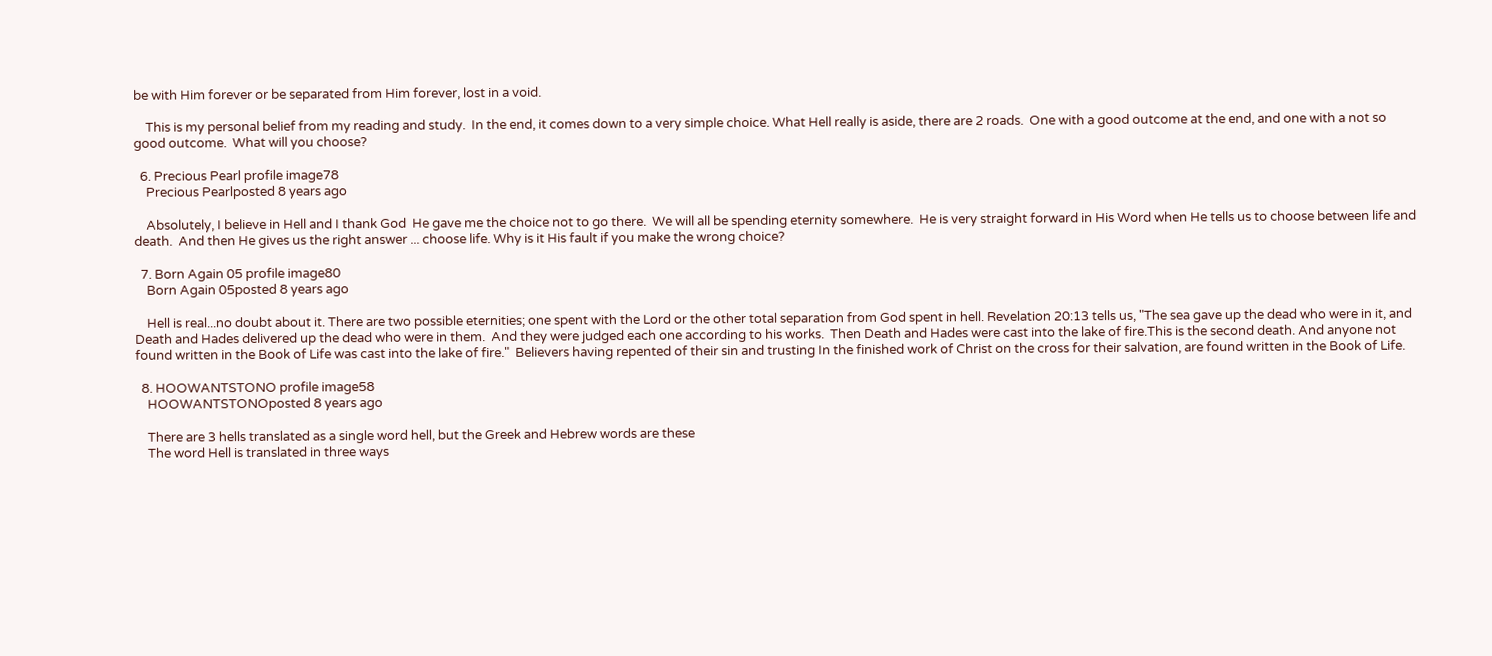be with Him forever or be separated from Him forever, lost in a void.

    This is my personal belief from my reading and study.  In the end, it comes down to a very simple choice. What Hell really is aside, there are 2 roads.  One with a good outcome at the end, and one with a not so good outcome.  What will you choose?

  6. Precious Pearl profile image78
    Precious Pearlposted 8 years ago

    Absolutely, I believe in Hell and I thank God  He gave me the choice not to go there.  We will all be spending eternity somewhere.  He is very straight forward in His Word when He tells us to choose between life and death.  And then He gives us the right answer ... choose life. Why is it His fault if you make the wrong choice?

  7. Born Again 05 profile image80
    Born Again 05posted 8 years ago

    Hell is real...no doubt about it. There are two possible eternities; one spent with the Lord or the other total separation from God spent in hell. Revelation 20:13 tells us, "The sea gave up the dead who were in it, and Death and Hades delivered up the dead who were in them.  And they were judged each one according to his works.  Then Death and Hades were cast into the lake of fire.This is the second death. And anyone not found written in the Book of Life was cast into the lake of fire."  Believers having repented of their sin and trusting In the finished work of Christ on the cross for their salvation, are found written in the Book of Life.

  8. HOOWANTSTONO profile image58
    HOOWANTSTONOposted 8 years ago

    There are 3 hells translated as a single word hell, but the Greek and Hebrew words are these
    The word Hell is translated in three ways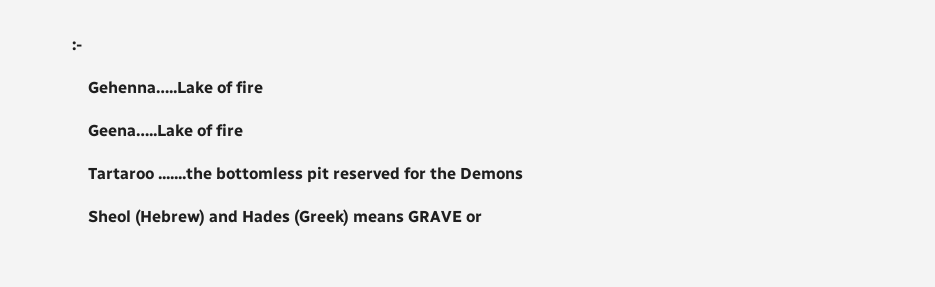:-

    Gehenna…..Lake of fire

    Geena…..Lake of fire

    Tartaroo .......the bottomless pit reserved for the Demons

    Sheol (Hebrew) and Hades (Greek) means GRAVE or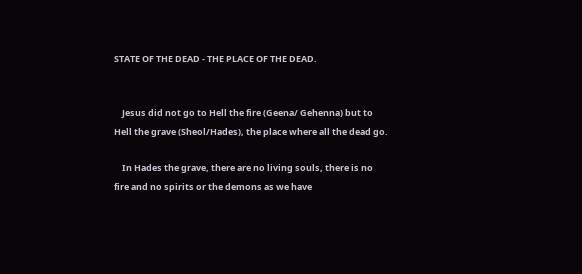STATE OF THE DEAD - THE PLACE OF THE DEAD.


    Jesus did not go to Hell the fire (Geena/ Gehenna) but to Hell the grave (Sheol/Hades), the place where all the dead go.

    In Hades the grave, there are no living souls, there is no fire and no spirits or the demons as we have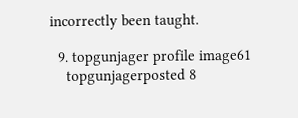incorrectly been taught.

  9. topgunjager profile image61
    topgunjagerposted 8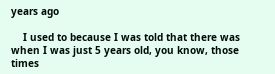years ago

    I used to because I was told that there was when I was just 5 years old, you know, those times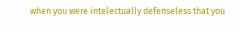when you were intelectually defenseless that you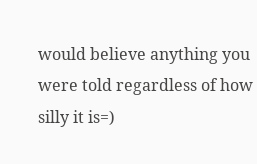would believe anything you were told regardless of how silly it is=)